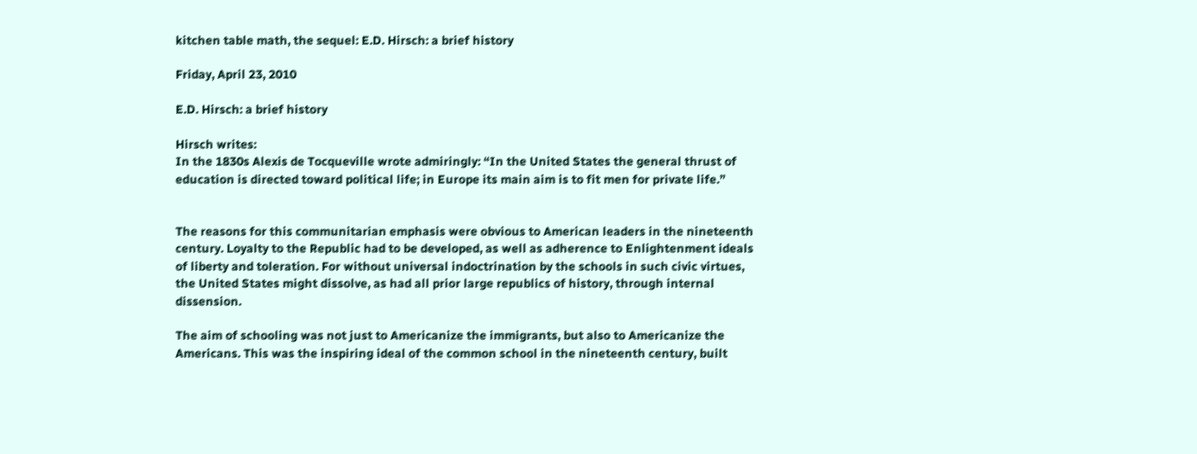kitchen table math, the sequel: E.D. Hirsch: a brief history

Friday, April 23, 2010

E.D. Hirsch: a brief history

Hirsch writes:
In the 1830s Alexis de Tocqueville wrote admiringly: “In the United States the general thrust of education is directed toward political life; in Europe its main aim is to fit men for private life.”


The reasons for this communitarian emphasis were obvious to American leaders in the nineteenth century. Loyalty to the Republic had to be developed, as well as adherence to Enlightenment ideals of liberty and toleration. For without universal indoctrination by the schools in such civic virtues, the United States might dissolve, as had all prior large republics of history, through internal dissension.

The aim of schooling was not just to Americanize the immigrants, but also to Americanize the Americans. This was the inspiring ideal of the common school in the nineteenth century, built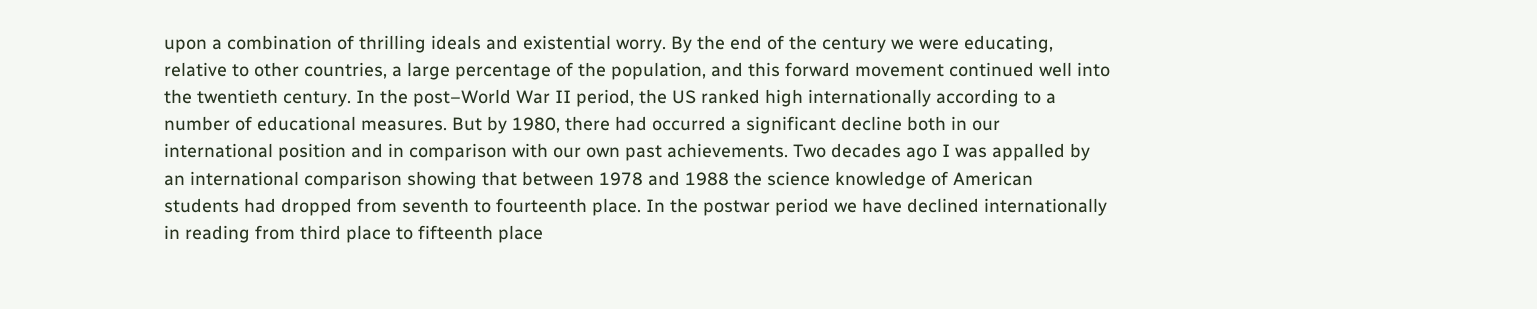upon a combination of thrilling ideals and existential worry. By the end of the century we were educating, relative to other countries, a large percentage of the population, and this forward movement continued well into the twentieth century. In the post–World War II period, the US ranked high internationally according to a number of educational measures. But by 1980, there had occurred a significant decline both in our international position and in comparison with our own past achievements. Two decades ago I was appalled by an international comparison showing that between 1978 and 1988 the science knowledge of American students had dropped from seventh to fourteenth place. In the postwar period we have declined internationally in reading from third place to fifteenth place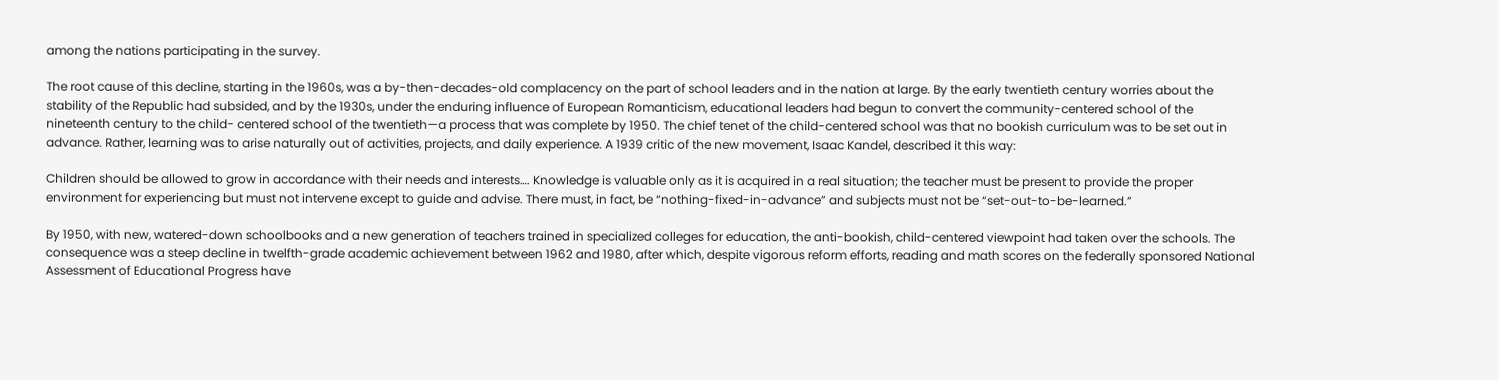among the nations participating in the survey.

The root cause of this decline, starting in the 1960s, was a by-then-decades-old complacency on the part of school leaders and in the nation at large. By the early twentieth century worries about the stability of the Republic had subsided, and by the 1930s, under the enduring influence of European Romanticism, educational leaders had begun to convert the community-centered school of the nineteenth century to the child- centered school of the twentieth—a process that was complete by 1950. The chief tenet of the child-centered school was that no bookish curriculum was to be set out in advance. Rather, learning was to arise naturally out of activities, projects, and daily experience. A 1939 critic of the new movement, Isaac Kandel, described it this way:

Children should be allowed to grow in accordance with their needs and interests…. Knowledge is valuable only as it is acquired in a real situation; the teacher must be present to provide the proper environment for experiencing but must not intervene except to guide and advise. There must, in fact, be “nothing-fixed-in-advance” and subjects must not be “set-out-to-be-learned.”

By 1950, with new, watered-down schoolbooks and a new generation of teachers trained in specialized colleges for education, the anti-bookish, child-centered viewpoint had taken over the schools. The consequence was a steep decline in twelfth-grade academic achievement between 1962 and 1980, after which, despite vigorous reform efforts, reading and math scores on the federally sponsored National Assessment of Educational Progress have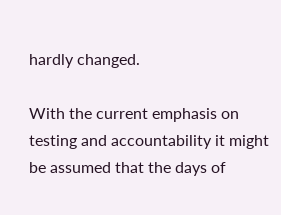hardly changed.

With the current emphasis on testing and accountability it might be assumed that the days of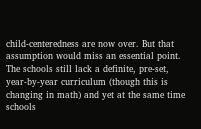child-centeredness are now over. But that assumption would miss an essential point. The schools still lack a definite, pre-set, year-by-year curriculum (though this is changing in math) and yet at the same time schools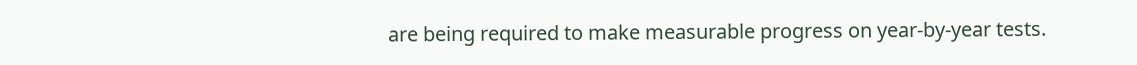are being required to make measurable progress on year-by-year tests.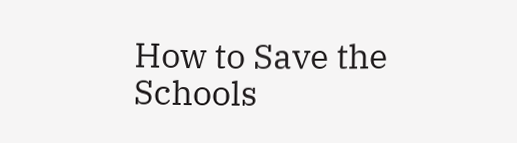How to Save the Schools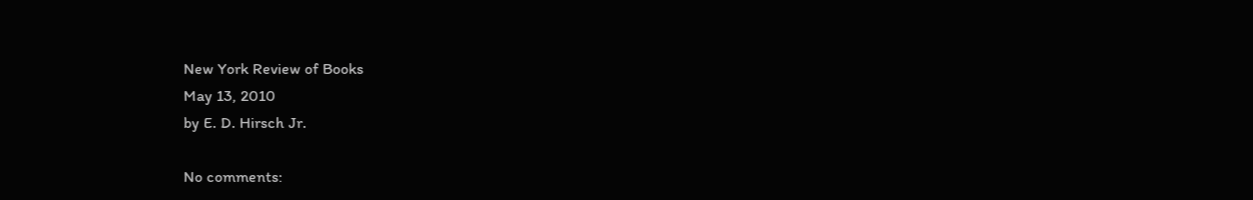New York Review of Books
May 13, 2010
by E. D. Hirsch Jr.

No comments: